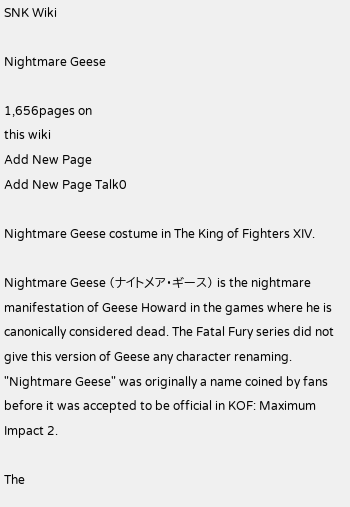SNK Wiki

Nightmare Geese

1,656pages on
this wiki
Add New Page
Add New Page Talk0

Nightmare Geese costume in The King of Fighters XIV.

Nightmare Geese (ナイトメア・ギース) is the nightmare manifestation of Geese Howard in the games where he is canonically considered dead. The Fatal Fury series did not give this version of Geese any character renaming. "Nightmare Geese" was originally a name coined by fans before it was accepted to be official in KOF: Maximum Impact 2.

The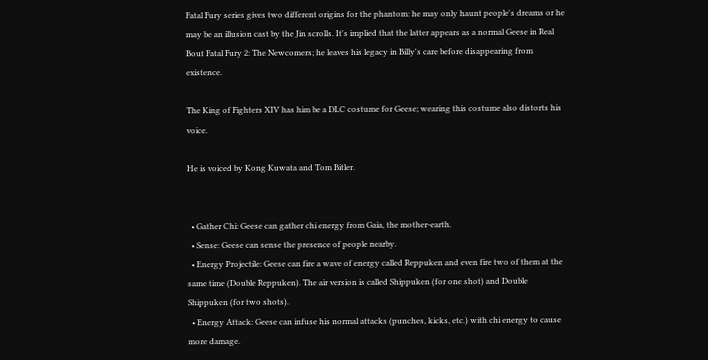Fatal Fury series gives two different origins for the phantom: he may only haunt people's dreams or he may be an illusion cast by the Jin scrolls. It's implied that the latter appears as a normal Geese in Real Bout Fatal Fury 2: The Newcomers; he leaves his legacy in Billy's care before disappearing from existence.

The King of Fighters XIV has him be a DLC costume for Geese; wearing this costume also distorts his voice.

He is voiced by Kong Kuwata and Tom Bitler.


  • Gather Chi: Geese can gather chi energy from Gaia, the mother-earth.
  • Sense: Geese can sense the presence of people nearby.
  • Energy Projectile: Geese can fire a wave of energy called Reppuken and even fire two of them at the same time (Double Reppuken). The air version is called Shippuken (for one shot) and Double Shippuken (for two shots).
  • Energy Attack: Geese can infuse his normal attacks (punches, kicks, etc.) with chi energy to cause more damage.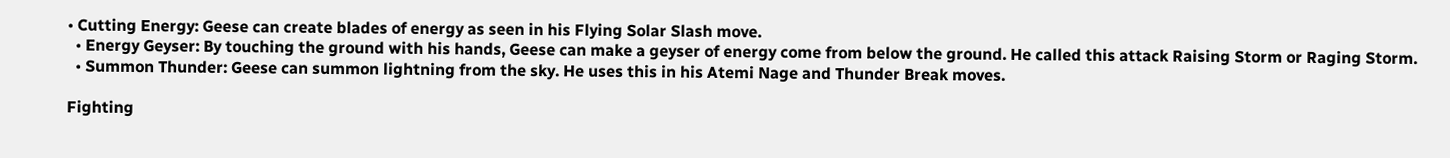• Cutting Energy: Geese can create blades of energy as seen in his Flying Solar Slash move.
  • Energy Geyser: By touching the ground with his hands, Geese can make a geyser of energy come from below the ground. He called this attack Raising Storm or Raging Storm.
  • Summon Thunder: Geese can summon lightning from the sky. He uses this in his Atemi Nage and Thunder Break moves.

Fighting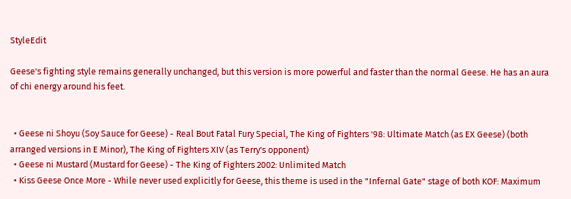StyleEdit

Geese's fighting style remains generally unchanged, but this version is more powerful and faster than the normal Geese. He has an aura of chi energy around his feet.


  • Geese ni Shoyu (Soy Sauce for Geese) - Real Bout Fatal Fury Special, The King of Fighters '98: Ultimate Match (as EX Geese) (both arranged versions in E Minor), The King of Fighters XIV (as Terry's opponent)
  • Geese ni Mustard (Mustard for Geese) - The King of Fighters 2002: Unlimited Match
  • Kiss Geese Once More - While never used explicitly for Geese, this theme is used in the "Infernal Gate" stage of both KOF: Maximum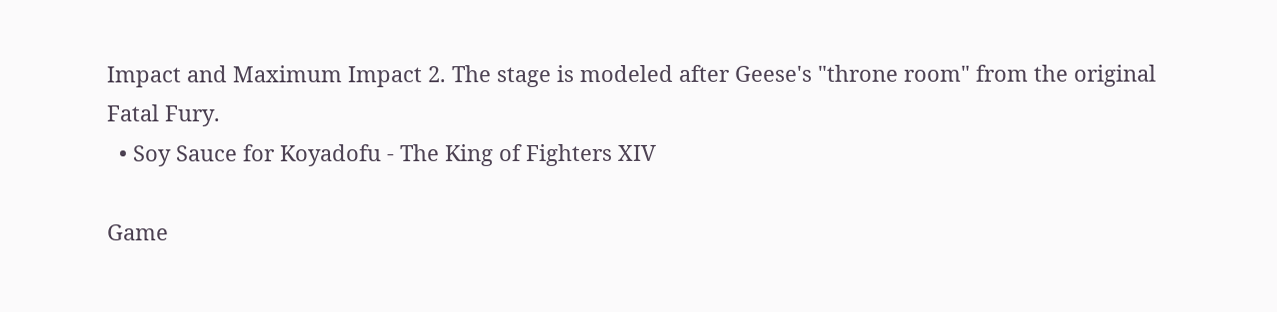Impact and Maximum Impact 2. The stage is modeled after Geese's "throne room" from the original Fatal Fury.
  • Soy Sauce for Koyadofu - The King of Fighters XIV

Game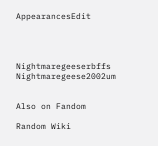AppearancesEdit




Nightmaregeeserbffs Nightmaregeese2002um


Also on Fandom

Random Wiki